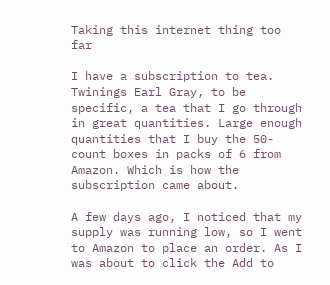Taking this internet thing too far

I have a subscription to tea. Twinings Earl Gray, to be specific, a tea that I go through in great quantities. Large enough quantities that I buy the 50-count boxes in packs of 6 from Amazon. Which is how the subscription came about.

A few days ago, I noticed that my supply was running low, so I went to Amazon to place an order. As I was about to click the Add to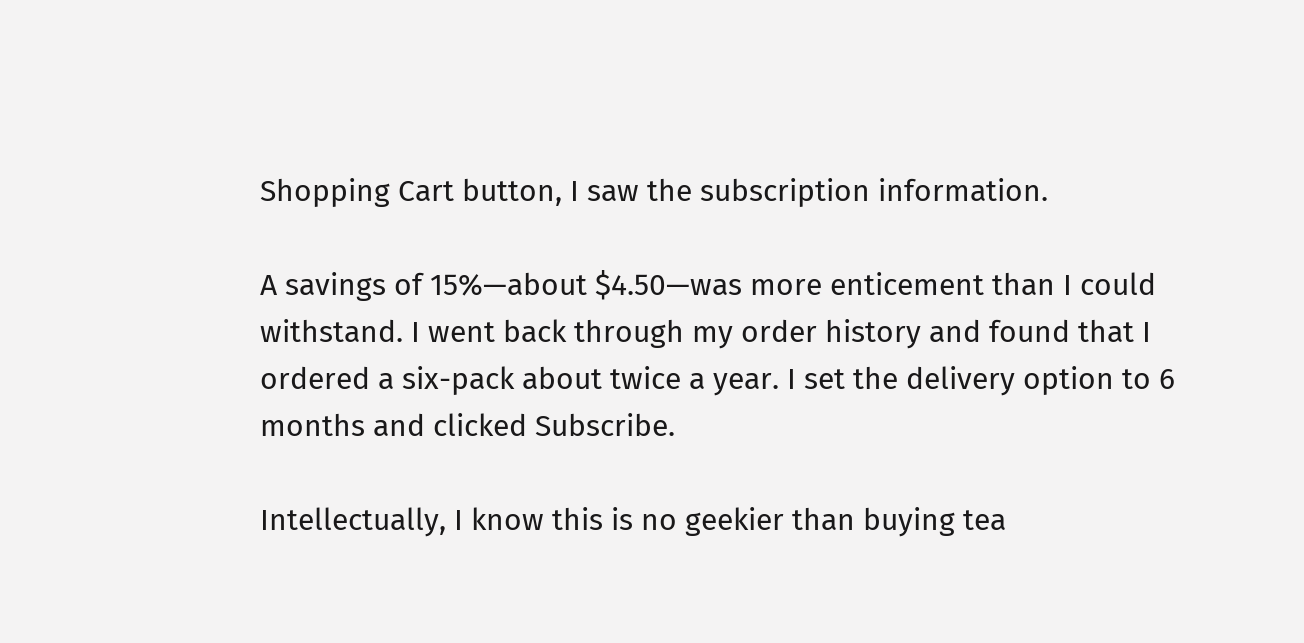Shopping Cart button, I saw the subscription information.

A savings of 15%—about $4.50—was more enticement than I could withstand. I went back through my order history and found that I ordered a six-pack about twice a year. I set the delivery option to 6 months and clicked Subscribe.

Intellectually, I know this is no geekier than buying tea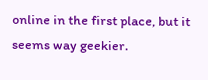online in the first place, but it seems way geekier.